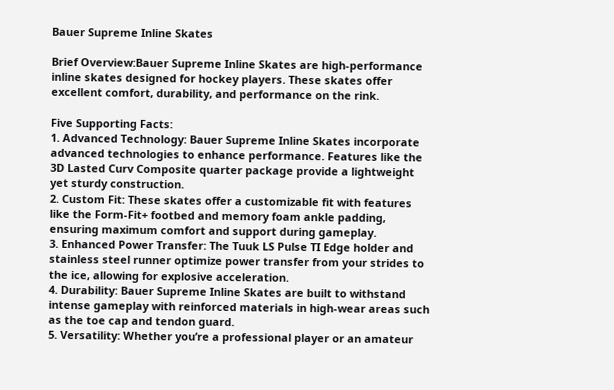Bauer Supreme Inline Skates

Brief Overview:Bauer Supreme Inline Skates are high-performance inline skates designed for hockey players. These skates offer excellent comfort, durability, and performance on the rink.

Five Supporting Facts:
1. Advanced Technology: Bauer Supreme Inline Skates incorporate advanced technologies to enhance performance. Features like the 3D Lasted Curv Composite quarter package provide a lightweight yet sturdy construction.
2. Custom Fit: These skates offer a customizable fit with features like the Form-Fit+ footbed and memory foam ankle padding, ensuring maximum comfort and support during gameplay.
3. Enhanced Power Transfer: The Tuuk LS Pulse TI Edge holder and stainless steel runner optimize power transfer from your strides to the ice, allowing for explosive acceleration.
4. Durability: Bauer Supreme Inline Skates are built to withstand intense gameplay with reinforced materials in high-wear areas such as the toe cap and tendon guard.
5. Versatility: Whether you’re a professional player or an amateur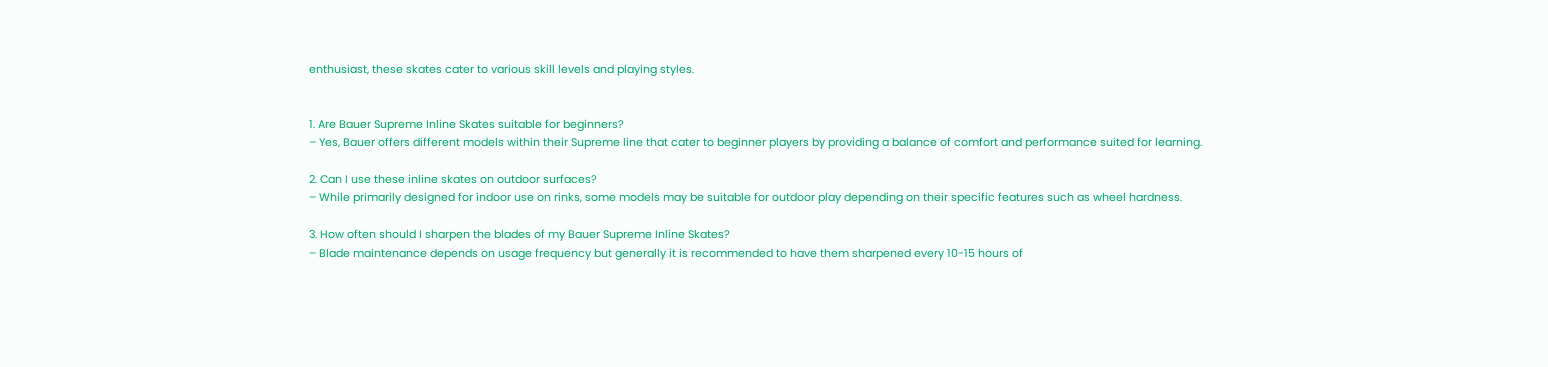enthusiast, these skates cater to various skill levels and playing styles.


1. Are Bauer Supreme Inline Skates suitable for beginners?
– Yes, Bauer offers different models within their Supreme line that cater to beginner players by providing a balance of comfort and performance suited for learning.

2. Can I use these inline skates on outdoor surfaces?
– While primarily designed for indoor use on rinks, some models may be suitable for outdoor play depending on their specific features such as wheel hardness.

3. How often should I sharpen the blades of my Bauer Supreme Inline Skates?
– Blade maintenance depends on usage frequency but generally it is recommended to have them sharpened every 10-15 hours of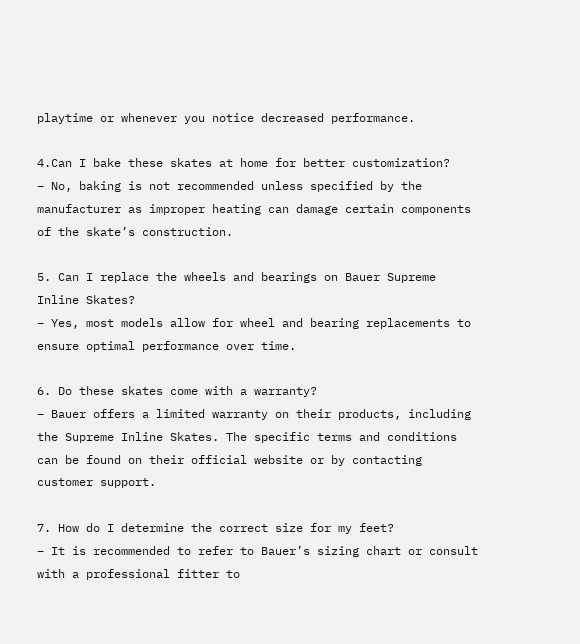playtime or whenever you notice decreased performance.

4.Can I bake these skates at home for better customization?
– No, baking is not recommended unless specified by the manufacturer as improper heating can damage certain components of the skate’s construction.

5. Can I replace the wheels and bearings on Bauer Supreme Inline Skates?
– Yes, most models allow for wheel and bearing replacements to ensure optimal performance over time.

6. Do these skates come with a warranty?
– Bauer offers a limited warranty on their products, including the Supreme Inline Skates. The specific terms and conditions can be found on their official website or by contacting customer support.

7. How do I determine the correct size for my feet?
– It is recommended to refer to Bauer’s sizing chart or consult with a professional fitter to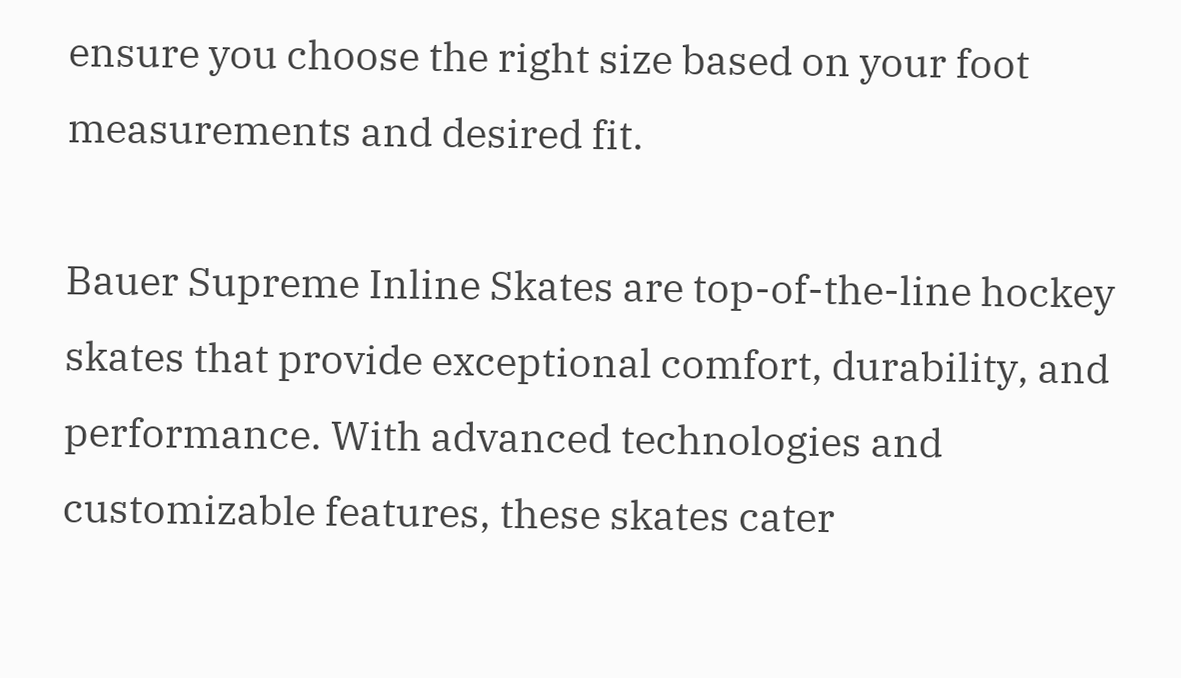ensure you choose the right size based on your foot measurements and desired fit.

Bauer Supreme Inline Skates are top-of-the-line hockey skates that provide exceptional comfort, durability, and performance. With advanced technologies and customizable features, these skates cater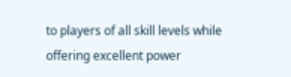to players of all skill levels while offering excellent power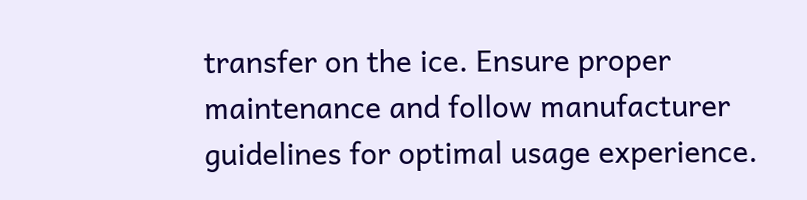transfer on the ice. Ensure proper maintenance and follow manufacturer guidelines for optimal usage experience.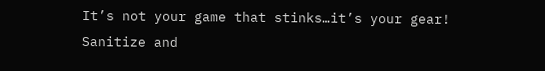It’s not your game that stinks…it’s your gear! Sanitize and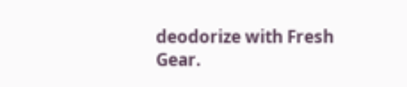deodorize with Fresh Gear.